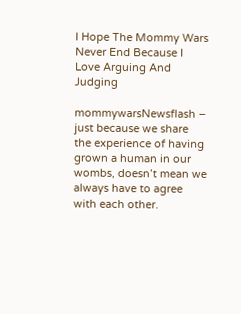I Hope The Mommy Wars Never End Because I Love Arguing And Judging

mommywarsNewsflash – just because we share the experience of having grown a human in our wombs, doesn’t mean we always have to agree with each other.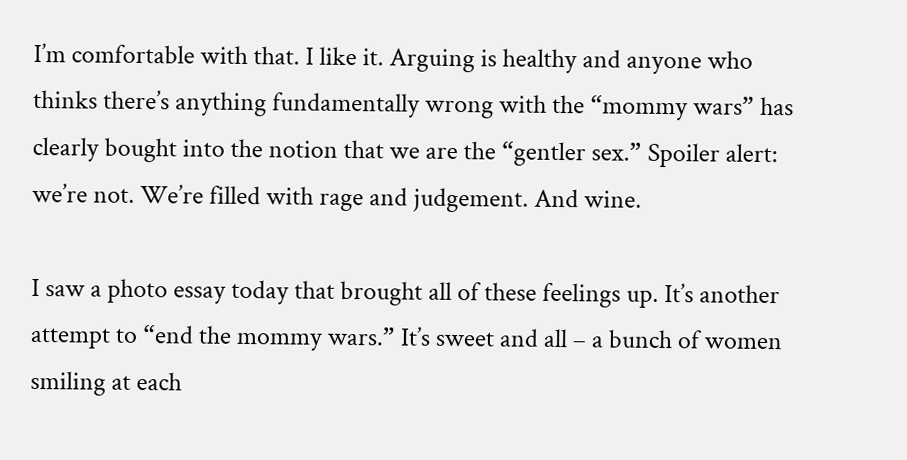I’m comfortable with that. I like it. Arguing is healthy and anyone who thinks there’s anything fundamentally wrong with the “mommy wars” has clearly bought into the notion that we are the “gentler sex.” Spoiler alert: we’re not. We’re filled with rage and judgement. And wine.

I saw a photo essay today that brought all of these feelings up. It’s another attempt to “end the mommy wars.” It’s sweet and all – a bunch of women smiling at each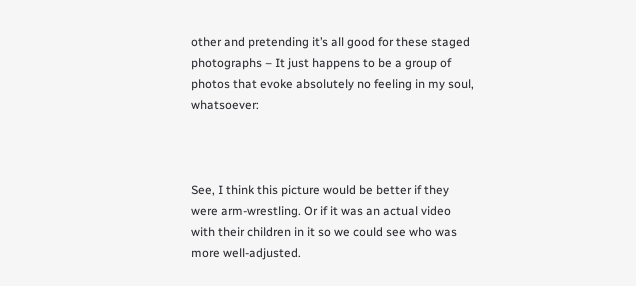other and pretending it’s all good for these staged photographs – It just happens to be a group of photos that evoke absolutely no feeling in my soul, whatsoever:



See, I think this picture would be better if they were arm-wrestling. Or if it was an actual video with their children in it so we could see who was more well-adjusted.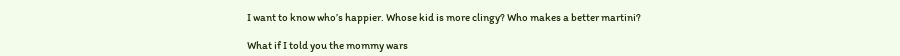I want to know who’s happier. Whose kid is more clingy? Who makes a better martini?

What if I told you the mommy wars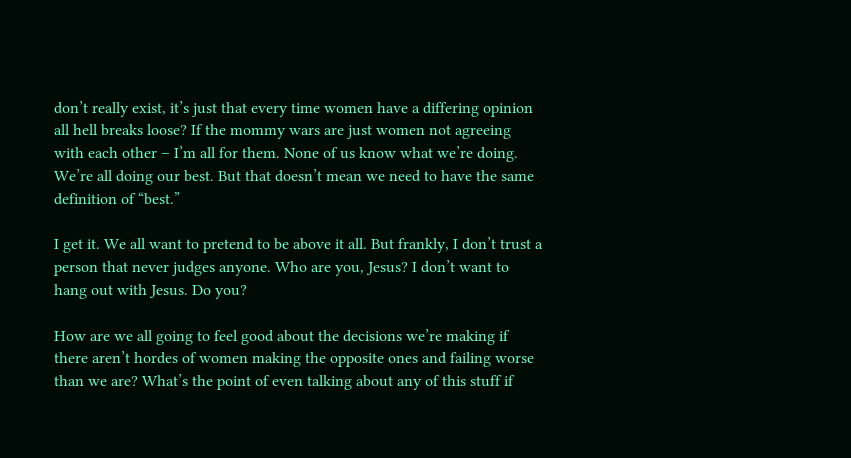don’t really exist, it’s just that every time women have a differing opinion all hell breaks loose? If the mommy wars are just women not agreeing with each other – I’m all for them. None of us know what we’re doing. We’re all doing our best. But that doesn’t mean we need to have the same definition of “best.”

I get it. We all want to pretend to be above it all. But frankly, I don’t trust a person that never judges anyone. Who are you, Jesus? I don’t want to hang out with Jesus. Do you?

How are we all going to feel good about the decisions we’re making if there aren’t hordes of women making the opposite ones and failing worse than we are? What’s the point of even talking about any of this stuff if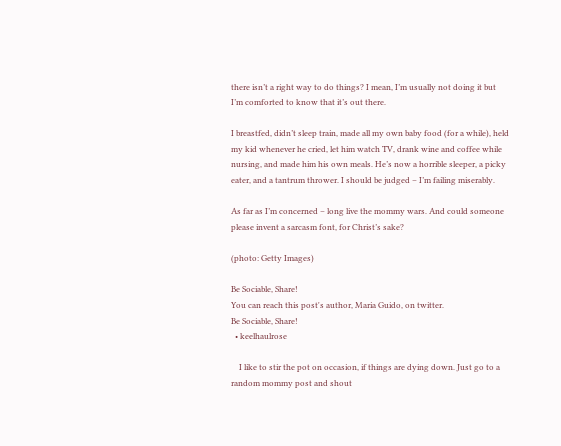there isn’t a right way to do things? I mean, I’m usually not doing it but I’m comforted to know that it’s out there.

I breastfed, didn’t sleep train, made all my own baby food (for a while), held my kid whenever he cried, let him watch TV, drank wine and coffee while nursing, and made him his own meals. He’s now a horrible sleeper, a picky eater, and a tantrum thrower. I should be judged – I’m failing miserably.

As far as I’m concerned – long live the mommy wars. And could someone please invent a sarcasm font, for Christ’s sake?

(photo: Getty Images)

Be Sociable, Share!
You can reach this post's author, Maria Guido, on twitter.
Be Sociable, Share!
  • keelhaulrose

    I like to stir the pot on occasion, if things are dying down. Just go to a random mommy post and shout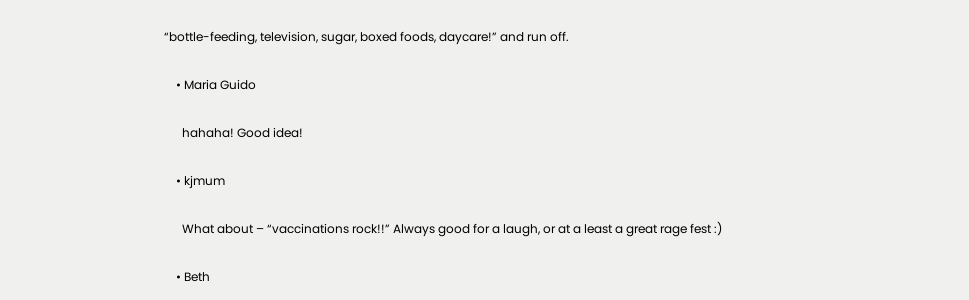“bottle-feeding, television, sugar, boxed foods, daycare!” and run off.

    • Maria Guido

      hahaha! Good idea!

    • kjmum

      What about – “vaccinations rock!!” Always good for a laugh, or at a least a great rage fest :)

    • Beth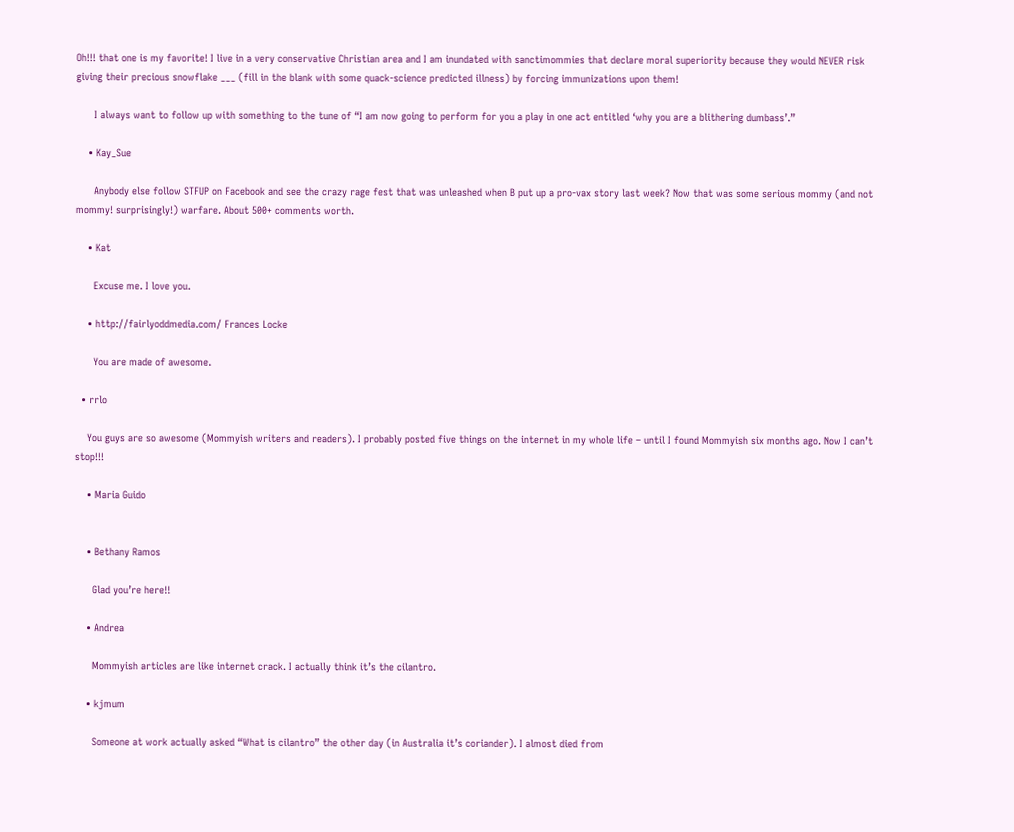Oh!!! that one is my favorite! I live in a very conservative Christian area and I am inundated with sanctimommies that declare moral superiority because they would NEVER risk giving their precious snowflake ___ (fill in the blank with some quack-science predicted illness) by forcing immunizations upon them!

      I always want to follow up with something to the tune of “I am now going to perform for you a play in one act entitled ‘why you are a blithering dumbass’.”

    • Kay_Sue

      Anybody else follow STFUP on Facebook and see the crazy rage fest that was unleashed when B put up a pro-vax story last week? Now that was some serious mommy (and not mommy! surprisingly!) warfare. About 500+ comments worth.

    • Kat

      Excuse me. I love you.

    • http://fairlyoddmedia.com/ Frances Locke

      You are made of awesome.

  • rrlo

    You guys are so awesome (Mommyish writers and readers). I probably posted five things on the internet in my whole life – until I found Mommyish six months ago. Now I can’t stop!!!

    • Maria Guido


    • Bethany Ramos

      Glad you’re here!!

    • Andrea

      Mommyish articles are like internet crack. I actually think it’s the cilantro.

    • kjmum

      Someone at work actually asked “What is cilantro” the other day (in Australia it’s coriander). I almost died from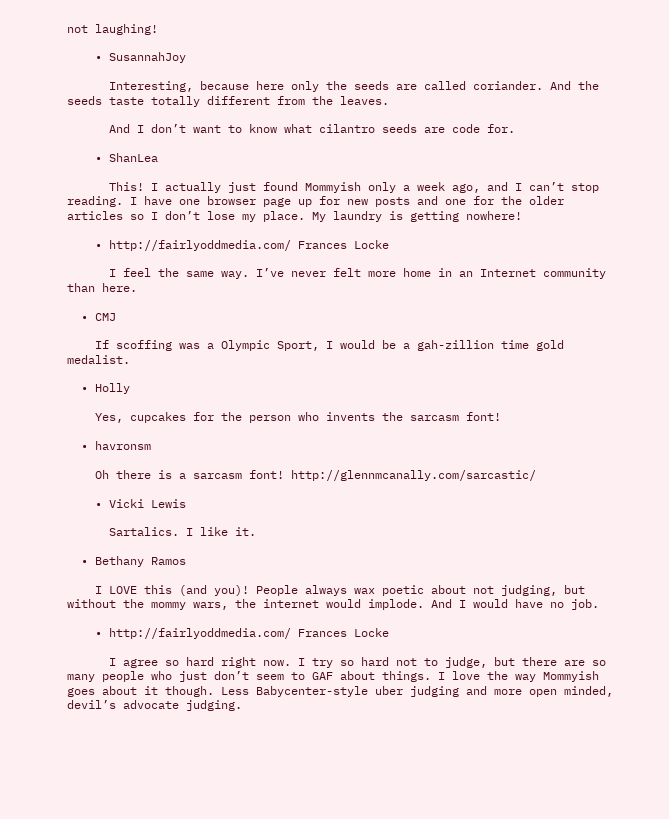not laughing!

    • SusannahJoy

      Interesting, because here only the seeds are called coriander. And the seeds taste totally different from the leaves.

      And I don’t want to know what cilantro seeds are code for.

    • ShanLea

      This! I actually just found Mommyish only a week ago, and I can’t stop reading. I have one browser page up for new posts and one for the older articles so I don’t lose my place. My laundry is getting nowhere!

    • http://fairlyoddmedia.com/ Frances Locke

      I feel the same way. I’ve never felt more home in an Internet community than here.

  • CMJ

    If scoffing was a Olympic Sport, I would be a gah-zillion time gold medalist.

  • Holly

    Yes, cupcakes for the person who invents the sarcasm font!

  • havronsm

    Oh there is a sarcasm font! http://glennmcanally.com/sarcastic/

    • Vicki Lewis

      Sartalics. I like it.

  • Bethany Ramos

    I LOVE this (and you)! People always wax poetic about not judging, but without the mommy wars, the internet would implode. And I would have no job.

    • http://fairlyoddmedia.com/ Frances Locke

      I agree so hard right now. I try so hard not to judge, but there are so many people who just don’t seem to GAF about things. I love the way Mommyish goes about it though. Less Babycenter-style uber judging and more open minded, devil’s advocate judging.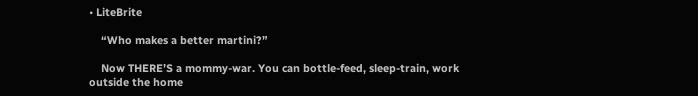• LiteBrite

    “Who makes a better martini?”

    Now THERE’S a mommy-war. You can bottle-feed, sleep-train, work outside the home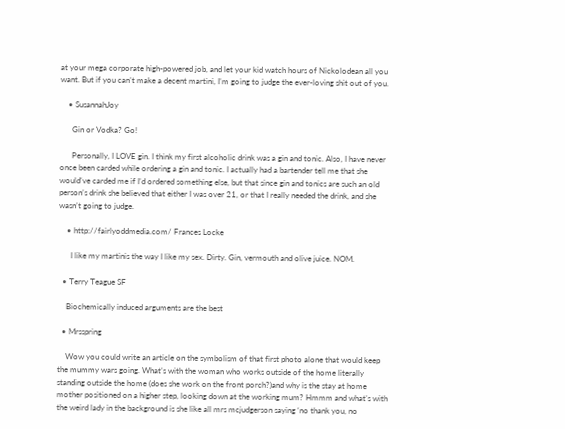at your mega corporate high-powered job, and let your kid watch hours of Nickolodean all you want. But if you can’t make a decent martini, I’m going to judge the ever-loving shit out of you.

    • SusannahJoy

      Gin or Vodka? Go!

      Personally, I LOVE gin. I think my first alcoholic drink was a gin and tonic. Also, I have never once been carded while ordering a gin and tonic. I actually had a bartender tell me that she would’ve carded me if I’d ordered something else, but that since gin and tonics are such an old person’s drink she believed that either I was over 21, or that I really needed the drink, and she wasn’t going to judge.

    • http://fairlyoddmedia.com/ Frances Locke

      I like my martinis the way I like my sex. Dirty. Gin, vermouth and olive juice. NOM.

  • Terry Teague SF

    Biochemically induced arguments are the best

  • Mrsspring

    Wow you could write an article on the symbolism of that first photo alone that would keep the mummy wars going. What’s with the woman who works outside of the home literally standing outside the home (does she work on the front porch?)and why is the stay at home mother positioned on a higher step, looking down at the working mum? Hmmm and what’s with the weird lady in the background is she like all mrs mcjudgerson saying ‘no thank you, no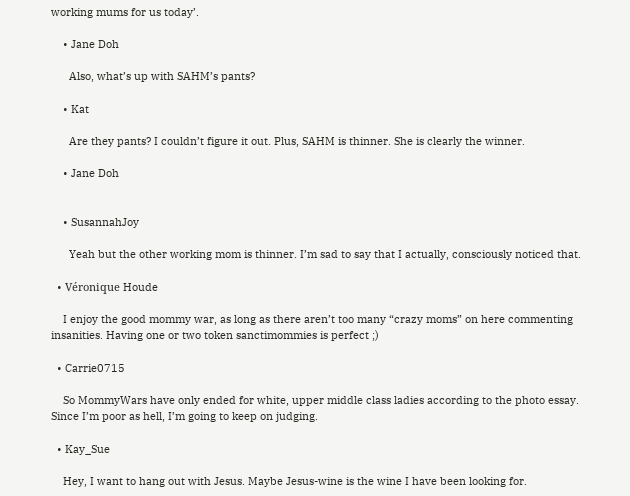working mums for us today’.

    • Jane Doh

      Also, what’s up with SAHM’s pants?

    • Kat

      Are they pants? I couldn’t figure it out. Plus, SAHM is thinner. She is clearly the winner.

    • Jane Doh


    • SusannahJoy

      Yeah but the other working mom is thinner. I’m sad to say that I actually, consciously noticed that.

  • Véronique Houde

    I enjoy the good mommy war, as long as there aren’t too many “crazy moms” on here commenting insanities. Having one or two token sanctimommies is perfect ;)

  • Carrie0715

    So MommyWars have only ended for white, upper middle class ladies according to the photo essay. Since I’m poor as hell, I’m going to keep on judging.

  • Kay_Sue

    Hey, I want to hang out with Jesus. Maybe Jesus-wine is the wine I have been looking for.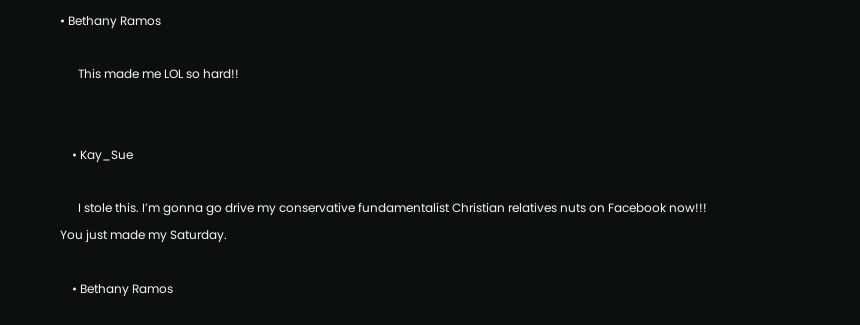• Bethany Ramos

      This made me LOL so hard!!


    • Kay_Sue

      I stole this. I’m gonna go drive my conservative fundamentalist Christian relatives nuts on Facebook now!!! You just made my Saturday.

    • Bethany Ramos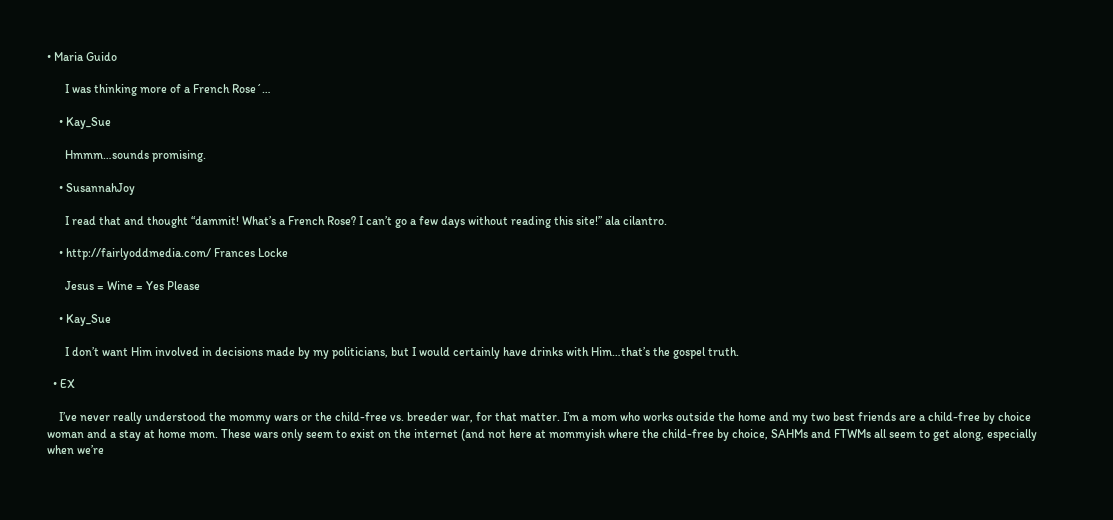• Maria Guido

      I was thinking more of a French Rose´…

    • Kay_Sue

      Hmmm…sounds promising.

    • SusannahJoy

      I read that and thought “dammit! What’s a French Rose? I can’t go a few days without reading this site!” ala cilantro.

    • http://fairlyoddmedia.com/ Frances Locke

      Jesus = Wine = Yes Please

    • Kay_Sue

      I don’t want Him involved in decisions made by my politicians, but I would certainly have drinks with Him…that’s the gospel truth.

  • EX

    I’ve never really understood the mommy wars or the child-free vs. breeder war, for that matter. I’m a mom who works outside the home and my two best friends are a child-free by choice woman and a stay at home mom. These wars only seem to exist on the internet (and not here at mommyish where the child-free by choice, SAHMs and FTWMs all seem to get along, especially when we’re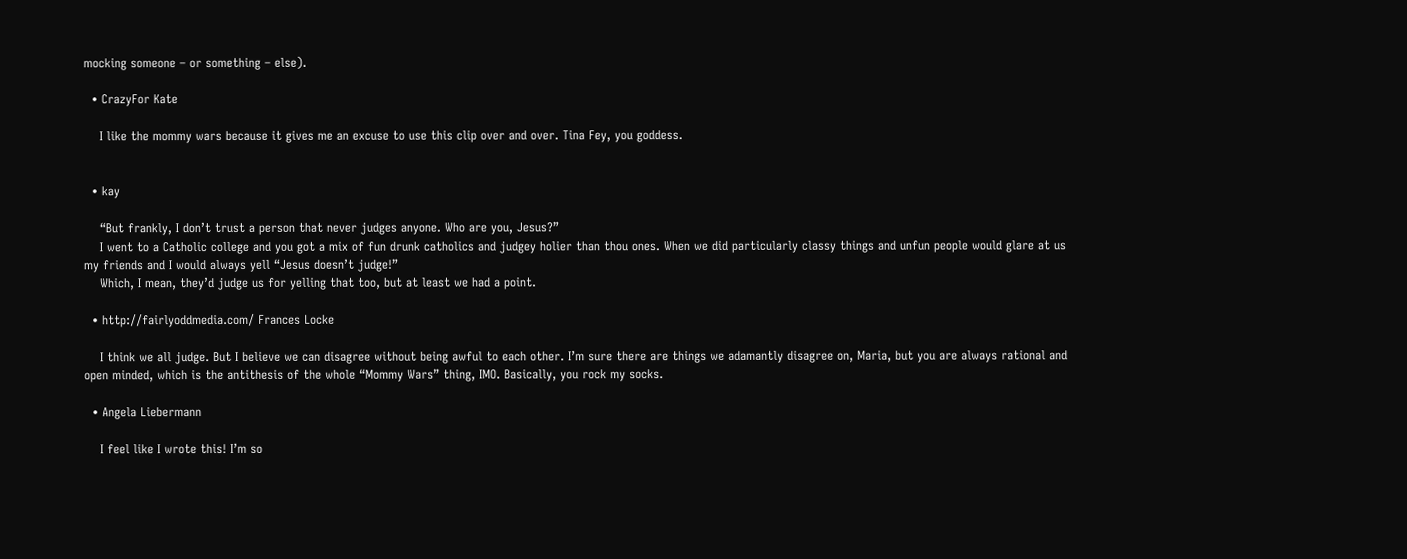mocking someone – or something – else).

  • CrazyFor Kate

    I like the mommy wars because it gives me an excuse to use this clip over and over. Tina Fey, you goddess.


  • kay

    “But frankly, I don’t trust a person that never judges anyone. Who are you, Jesus?”
    I went to a Catholic college and you got a mix of fun drunk catholics and judgey holier than thou ones. When we did particularly classy things and unfun people would glare at us my friends and I would always yell “Jesus doesn’t judge!”
    Which, I mean, they’d judge us for yelling that too, but at least we had a point.

  • http://fairlyoddmedia.com/ Frances Locke

    I think we all judge. But I believe we can disagree without being awful to each other. I’m sure there are things we adamantly disagree on, Maria, but you are always rational and open minded, which is the antithesis of the whole “Mommy Wars” thing, IMO. Basically, you rock my socks.

  • Angela Liebermann

    I feel like I wrote this! I’m so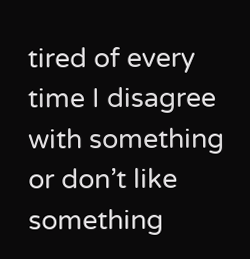tired of every time I disagree with something or don’t like something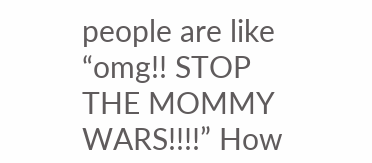people are like “omg!! STOP THE MOMMY WARS!!!!” How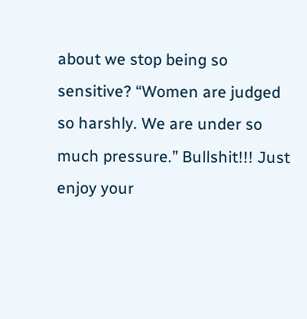about we stop being so sensitive? “Women are judged so harshly. We are under so much pressure.” Bullshit!!! Just enjoy your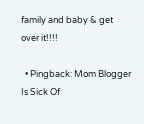family and baby & get over it!!!!

  • Pingback: Mom Blogger Is Sick Of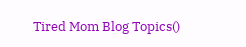Tired Mom Blog Topics()